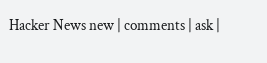Hacker News new | comments | ask |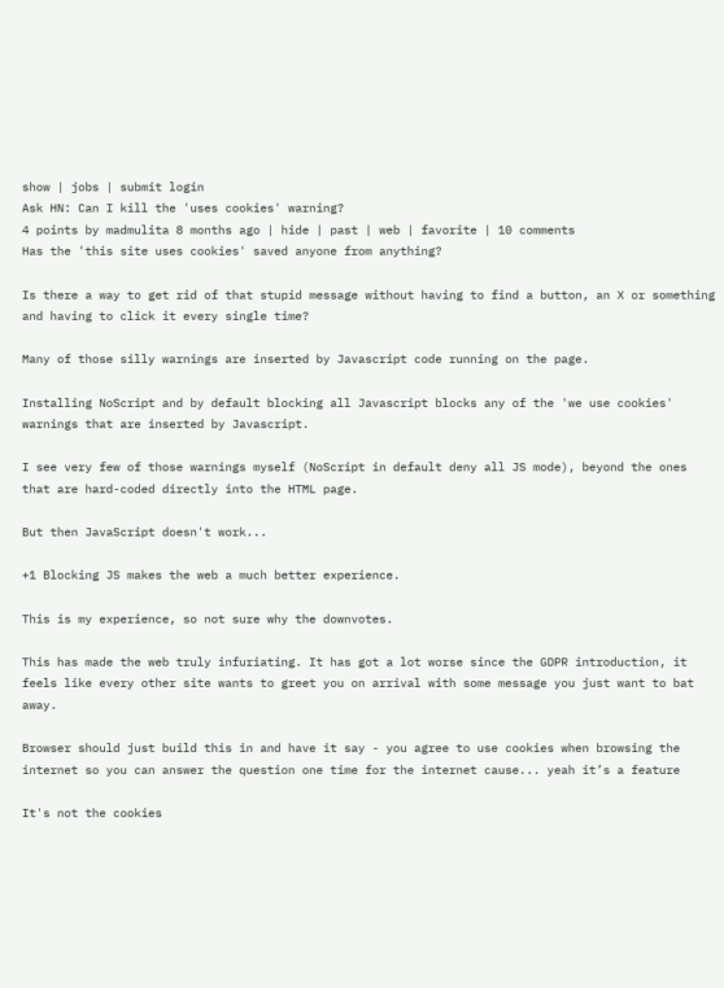show | jobs | submit login
Ask HN: Can I kill the 'uses cookies' warning?
4 points by madmulita 8 months ago | hide | past | web | favorite | 10 comments
Has the 'this site uses cookies' saved anyone from anything?

Is there a way to get rid of that stupid message without having to find a button, an X or something and having to click it every single time?

Many of those silly warnings are inserted by Javascript code running on the page.

Installing NoScript and by default blocking all Javascript blocks any of the 'we use cookies' warnings that are inserted by Javascript.

I see very few of those warnings myself (NoScript in default deny all JS mode), beyond the ones that are hard-coded directly into the HTML page.

But then JavaScript doesn't work...

+1 Blocking JS makes the web a much better experience.

This is my experience, so not sure why the downvotes.

This has made the web truly infuriating. It has got a lot worse since the GDPR introduction, it feels like every other site wants to greet you on arrival with some message you just want to bat away.

Browser should just build this in and have it say - you agree to use cookies when browsing the internet so you can answer the question one time for the internet cause... yeah it’s a feature

It's not the cookies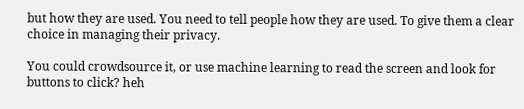but how they are used. You need to tell people how they are used. To give them a clear choice in managing their privacy.

You could crowdsource it, or use machine learning to read the screen and look for buttons to click? heh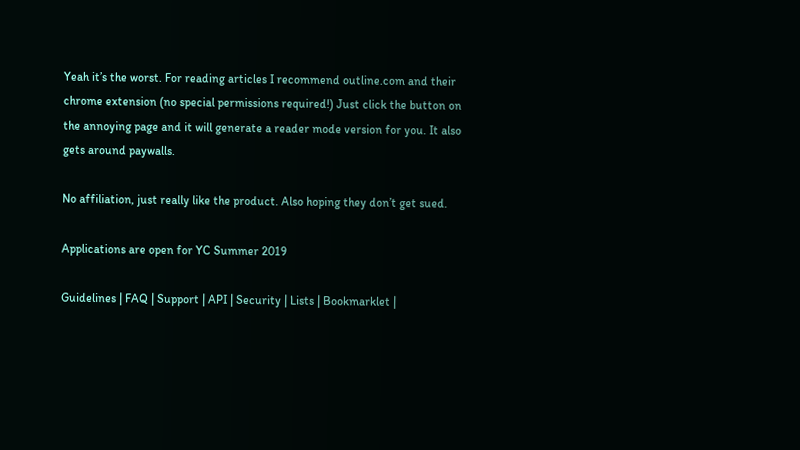Yeah it’s the worst. For reading articles I recommend outline.com and their chrome extension (no special permissions required!) Just click the button on the annoying page and it will generate a reader mode version for you. It also gets around paywalls.

No affiliation, just really like the product. Also hoping they don’t get sued.

Applications are open for YC Summer 2019

Guidelines | FAQ | Support | API | Security | Lists | Bookmarklet |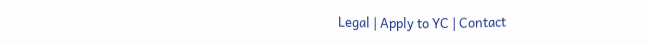Legal | Apply to YC | Contact